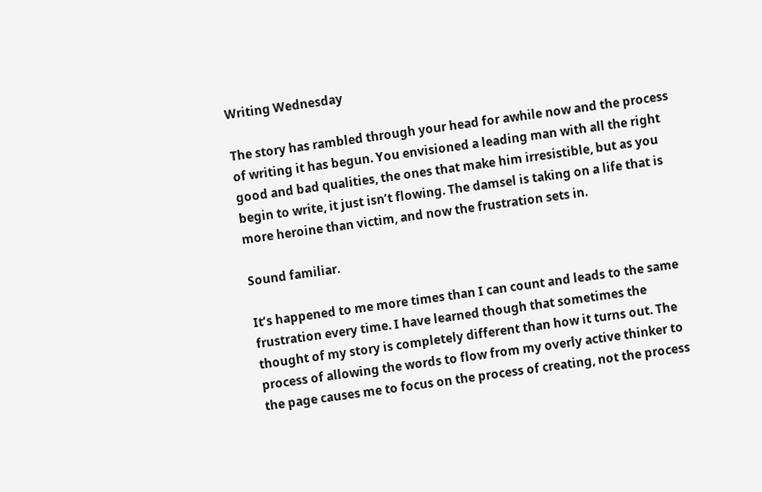Writing Wednesday

The story has rambled through your head for awhile now and the process of writing it has begun. You envisioned a leading man with all the right good and bad qualities, the ones that make him irresistible, but as you begin to write, it just isn’t flowing. The damsel is taking on a life that is more heroine than victim, and now the frustration sets in.

Sound familiar.

It’s happened to me more times than I can count and leads to the same frustration every time. I have learned though that sometimes the thought of my story is completely different than how it turns out. The process of allowing the words to flow from my overly active thinker to the page causes me to focus on the process of creating, not the process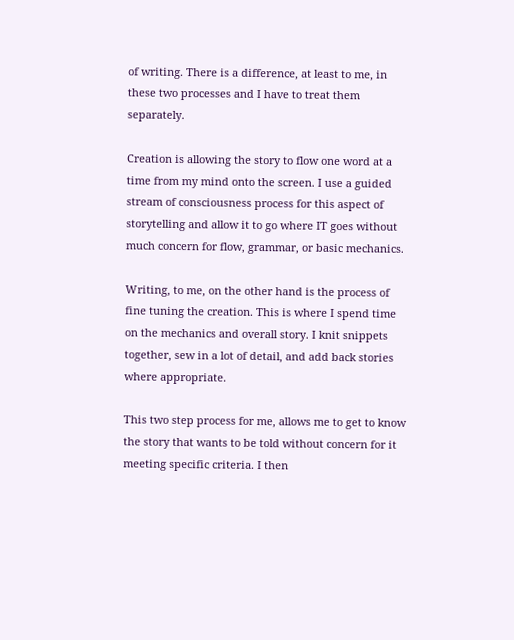of writing. There is a difference, at least to me, in these two processes and I have to treat them separately.

Creation is allowing the story to flow one word at a time from my mind onto the screen. I use a guided stream of consciousness process for this aspect of storytelling and allow it to go where IT goes without much concern for flow, grammar, or basic mechanics.

Writing, to me, on the other hand is the process of fine tuning the creation. This is where I spend time on the mechanics and overall story. I knit snippets together, sew in a lot of detail, and add back stories where appropriate.

This two step process for me, allows me to get to know the story that wants to be told without concern for it meeting specific criteria. I then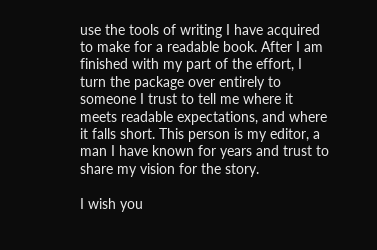use the tools of writing I have acquired to make for a readable book. After I am finished with my part of the effort, I turn the package over entirely to someone I trust to tell me where it meets readable expectations, and where it falls short. This person is my editor, a man I have known for years and trust to share my vision for the story.

I wish you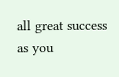all great success as you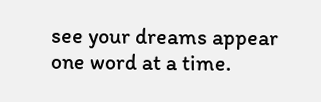see your dreams appear one word at a time.